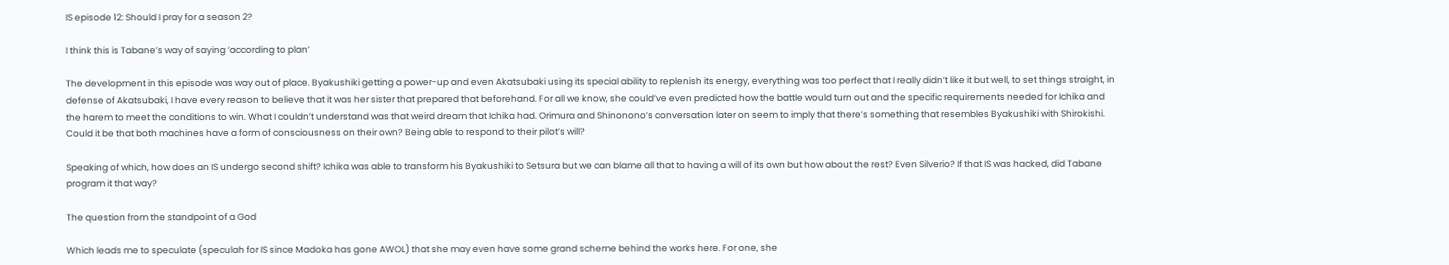IS episode 12: Should I pray for a season 2?

I think this is Tabane’s way of saying ‘according to plan’

The development in this episode was way out of place. Byakushiki getting a power-up and even Akatsubaki using its special ability to replenish its energy, everything was too perfect that I really didn’t like it but well, to set things straight, in defense of Akatsubaki, I have every reason to believe that it was her sister that prepared that beforehand. For all we know, she could’ve even predicted how the battle would turn out and the specific requirements needed for Ichika and the harem to meet the conditions to win. What I couldn’t understand was that weird dream that Ichika had. Orimura and Shinonono’s conversation later on seem to imply that there’s something that resembles Byakushiki with Shirokishi. Could it be that both machines have a form of consciousness on their own? Being able to respond to their pilot’s will?

Speaking of which, how does an IS undergo second shift? Ichika was able to transform his Byakushiki to Setsura but we can blame all that to having a will of its own but how about the rest? Even Silverio? If that IS was hacked, did Tabane program it that way?

The question from the standpoint of a God

Which leads me to speculate (speculah for IS since Madoka has gone AWOL) that she may even have some grand scheme behind the works here. For one, she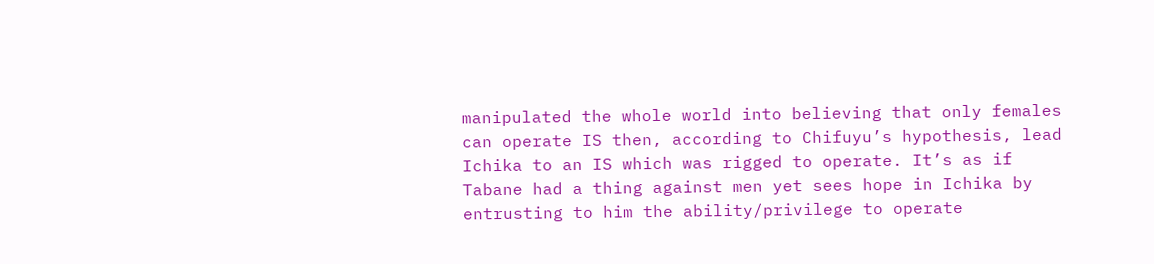manipulated the whole world into believing that only females can operate IS then, according to Chifuyu’s hypothesis, lead Ichika to an IS which was rigged to operate. It’s as if Tabane had a thing against men yet sees hope in Ichika by entrusting to him the ability/privilege to operate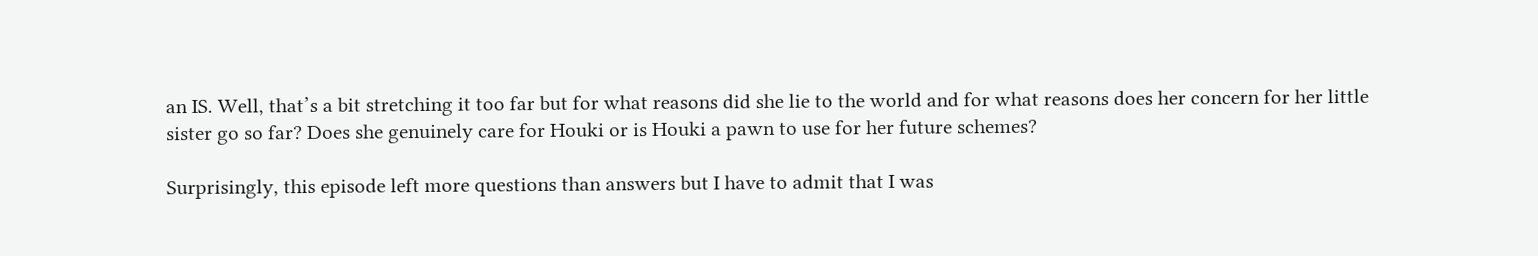an IS. Well, that’s a bit stretching it too far but for what reasons did she lie to the world and for what reasons does her concern for her little sister go so far? Does she genuinely care for Houki or is Houki a pawn to use for her future schemes?

Surprisingly, this episode left more questions than answers but I have to admit that I was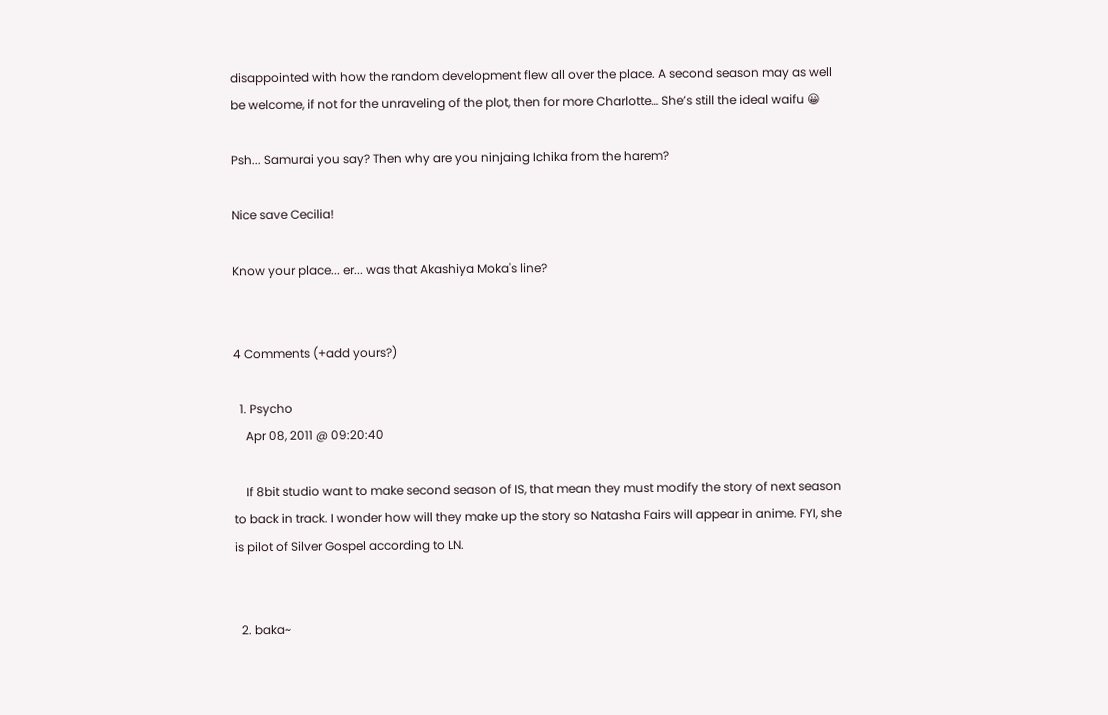disappointed with how the random development flew all over the place. A second season may as well be welcome, if not for the unraveling of the plot, then for more Charlotte… She’s still the ideal waifu 😀

Psh... Samurai you say? Then why are you ninjaing Ichika from the harem?

Nice save Cecilia!

Know your place... er... was that Akashiya Moka's line?


4 Comments (+add yours?)

  1. Psycho
    Apr 08, 2011 @ 09:20:40

    If 8bit studio want to make second season of IS, that mean they must modify the story of next season to back in track. I wonder how will they make up the story so Natasha Fairs will appear in anime. FYI, she is pilot of Silver Gospel according to LN.


  2. baka~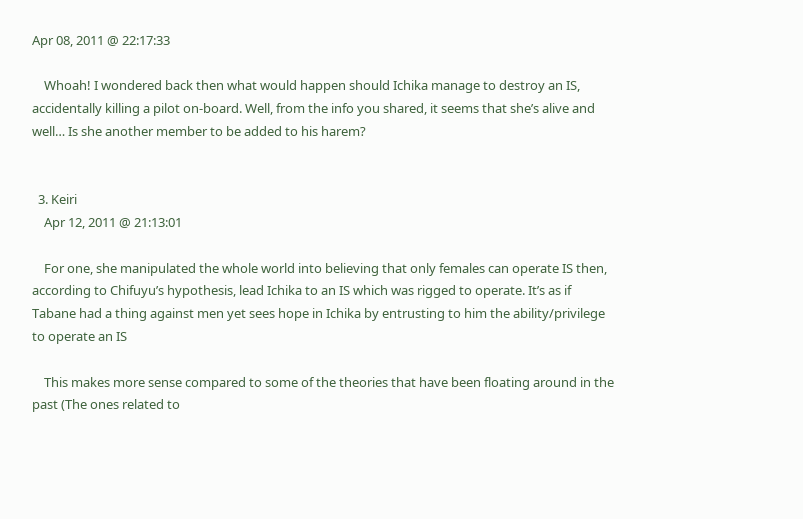Apr 08, 2011 @ 22:17:33

    Whoah! I wondered back then what would happen should Ichika manage to destroy an IS, accidentally killing a pilot on-board. Well, from the info you shared, it seems that she’s alive and well… Is she another member to be added to his harem?


  3. Keiri
    Apr 12, 2011 @ 21:13:01

    For one, she manipulated the whole world into believing that only females can operate IS then, according to Chifuyu’s hypothesis, lead Ichika to an IS which was rigged to operate. It’s as if Tabane had a thing against men yet sees hope in Ichika by entrusting to him the ability/privilege to operate an IS

    This makes more sense compared to some of the theories that have been floating around in the past (The ones related to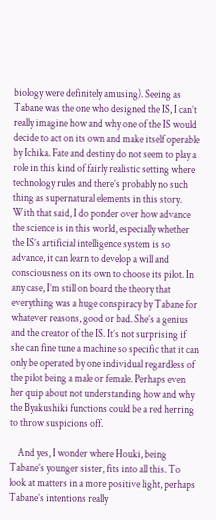biology were definitely amusing). Seeing as Tabane was the one who designed the IS, I can’t really imagine how and why one of the IS would decide to act on its own and make itself operable by Ichika. Fate and destiny do not seem to play a role in this kind of fairly realistic setting where technology rules and there’s probably no such thing as supernatural elements in this story. With that said, I do ponder over how advance the science is in this world, especially whether the IS’s artificial intelligence system is so advance, it can learn to develop a will and consciousness on its own to choose its pilot. In any case, I’m still on board the theory that everything was a huge conspiracy by Tabane for whatever reasons, good or bad. She’s a genius and the creator of the IS. It’s not surprising if she can fine tune a machine so specific that it can only be operated by one individual regardless of the pilot being a male or female. Perhaps even her quip about not understanding how and why the Byakushiki functions could be a red herring to throw suspicions off.

    And yes, I wonder where Houki, being Tabane’s younger sister, fits into all this. To look at matters in a more positive light, perhaps Tabane’s intentions really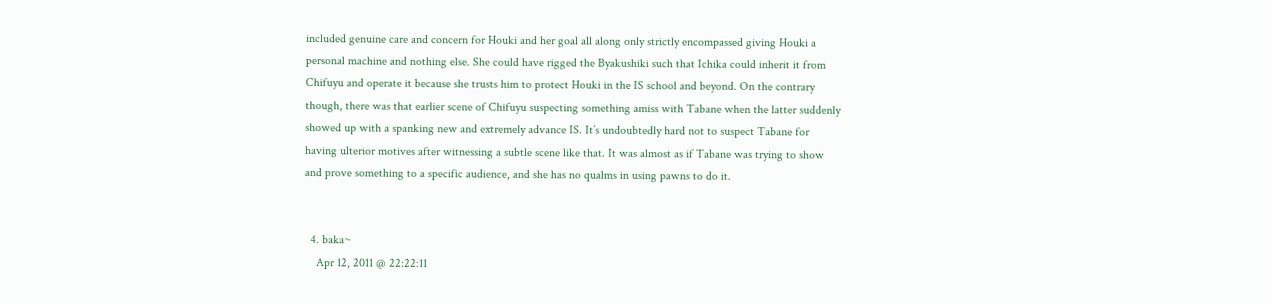included genuine care and concern for Houki and her goal all along only strictly encompassed giving Houki a personal machine and nothing else. She could have rigged the Byakushiki such that Ichika could inherit it from Chifuyu and operate it because she trusts him to protect Houki in the IS school and beyond. On the contrary though, there was that earlier scene of Chifuyu suspecting something amiss with Tabane when the latter suddenly showed up with a spanking new and extremely advance IS. It’s undoubtedly hard not to suspect Tabane for having ulterior motives after witnessing a subtle scene like that. It was almost as if Tabane was trying to show and prove something to a specific audience, and she has no qualms in using pawns to do it.


  4. baka~
    Apr 12, 2011 @ 22:22:11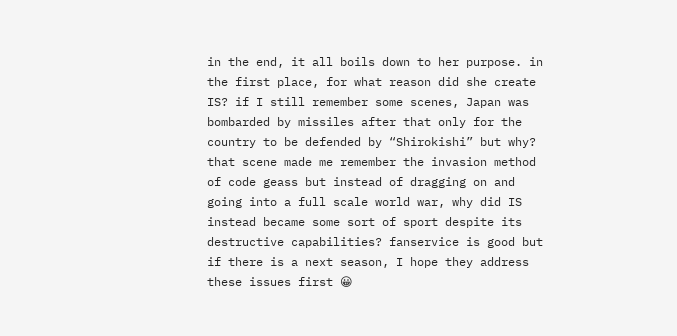in the end, it all boils down to her purpose. in the first place, for what reason did she create IS? if I still remember some scenes, Japan was bombarded by missiles after that only for the country to be defended by “Shirokishi” but why? that scene made me remember the invasion method of code geass but instead of dragging on and going into a full scale world war, why did IS instead became some sort of sport despite its destructive capabilities? fanservice is good but if there is a next season, I hope they address these issues first 😀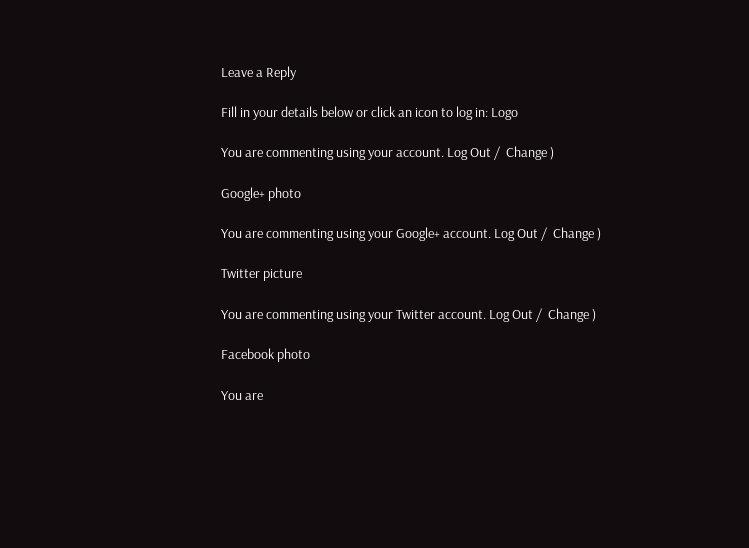Leave a Reply

Fill in your details below or click an icon to log in: Logo

You are commenting using your account. Log Out /  Change )

Google+ photo

You are commenting using your Google+ account. Log Out /  Change )

Twitter picture

You are commenting using your Twitter account. Log Out /  Change )

Facebook photo

You are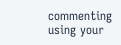commenting using your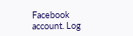Facebook account. Log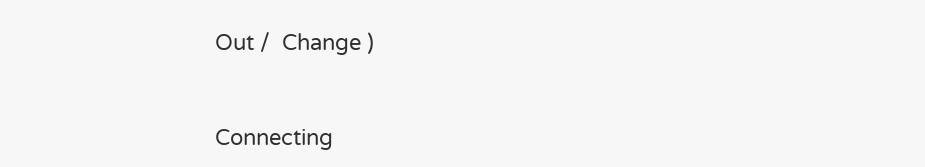Out /  Change )


Connecting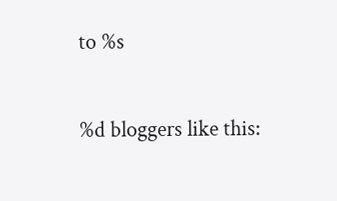to %s

%d bloggers like this: